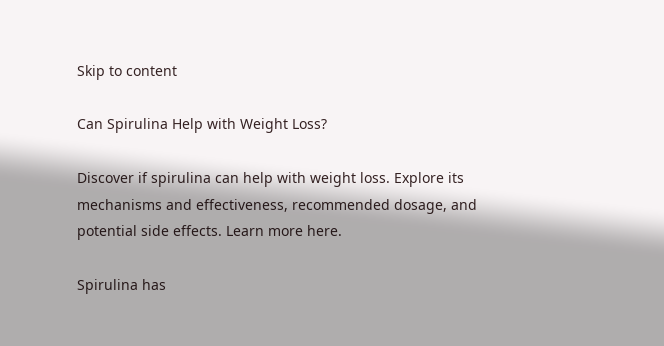Skip to content

Can Spirulina Help with Weight Loss?

Discover if spirulina can help with weight loss. Explore its mechanisms and effectiveness, recommended dosage, and potential side effects. Learn more here.

Spirulina has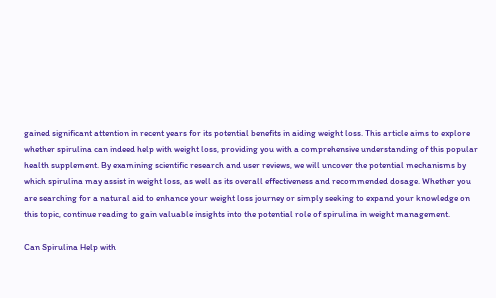gained significant attention in recent years for its potential benefits in aiding weight loss. This article aims to explore whether spirulina can indeed help with weight loss, providing you with a comprehensive understanding of this popular health supplement. By examining scientific research and user reviews, we will uncover the potential mechanisms by which spirulina may assist in weight loss, as well as its overall effectiveness and recommended dosage. Whether you are searching for a natural aid to enhance your weight loss journey or simply seeking to expand your knowledge on this topic, continue reading to gain valuable insights into the potential role of spirulina in weight management.

Can Spirulina Help with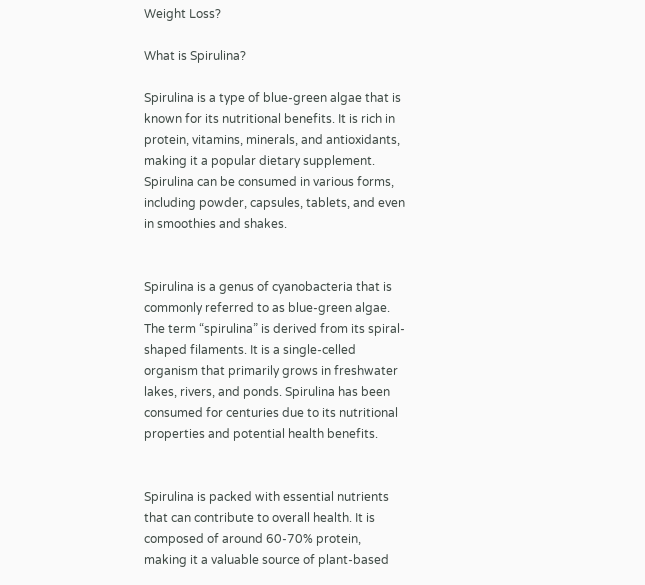Weight Loss?

What is Spirulina?

Spirulina is a type of blue-green algae that is known for its nutritional benefits. It is rich in protein, vitamins, minerals, and antioxidants, making it a popular dietary supplement. Spirulina can be consumed in various forms, including powder, capsules, tablets, and even in smoothies and shakes.


Spirulina is a genus of cyanobacteria that is commonly referred to as blue-green algae. The term “spirulina” is derived from its spiral-shaped filaments. It is a single-celled organism that primarily grows in freshwater lakes, rivers, and ponds. Spirulina has been consumed for centuries due to its nutritional properties and potential health benefits.


Spirulina is packed with essential nutrients that can contribute to overall health. It is composed of around 60-70% protein, making it a valuable source of plant-based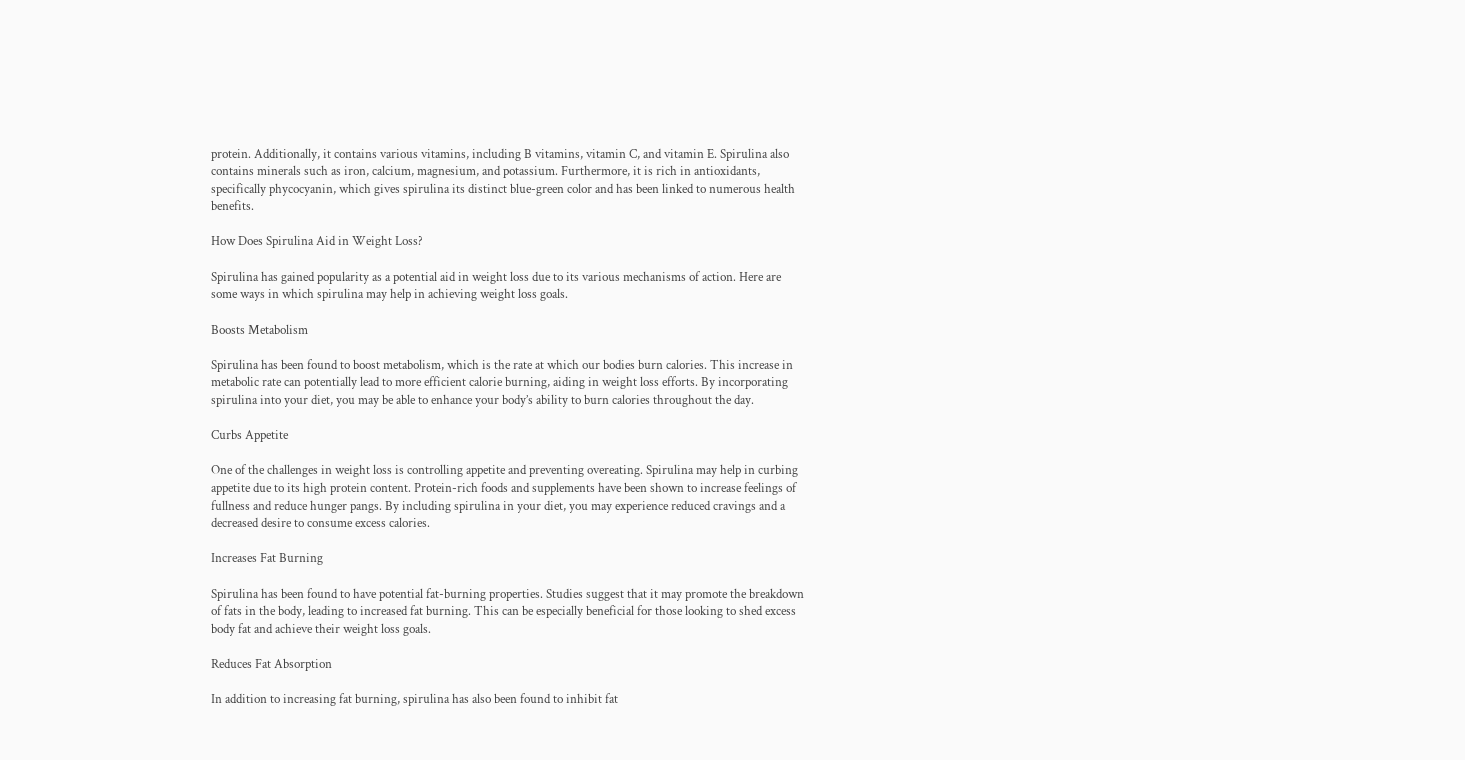protein. Additionally, it contains various vitamins, including B vitamins, vitamin C, and vitamin E. Spirulina also contains minerals such as iron, calcium, magnesium, and potassium. Furthermore, it is rich in antioxidants, specifically phycocyanin, which gives spirulina its distinct blue-green color and has been linked to numerous health benefits.

How Does Spirulina Aid in Weight Loss?

Spirulina has gained popularity as a potential aid in weight loss due to its various mechanisms of action. Here are some ways in which spirulina may help in achieving weight loss goals.

Boosts Metabolism

Spirulina has been found to boost metabolism, which is the rate at which our bodies burn calories. This increase in metabolic rate can potentially lead to more efficient calorie burning, aiding in weight loss efforts. By incorporating spirulina into your diet, you may be able to enhance your body’s ability to burn calories throughout the day.

Curbs Appetite

One of the challenges in weight loss is controlling appetite and preventing overeating. Spirulina may help in curbing appetite due to its high protein content. Protein-rich foods and supplements have been shown to increase feelings of fullness and reduce hunger pangs. By including spirulina in your diet, you may experience reduced cravings and a decreased desire to consume excess calories.

Increases Fat Burning

Spirulina has been found to have potential fat-burning properties. Studies suggest that it may promote the breakdown of fats in the body, leading to increased fat burning. This can be especially beneficial for those looking to shed excess body fat and achieve their weight loss goals.

Reduces Fat Absorption

In addition to increasing fat burning, spirulina has also been found to inhibit fat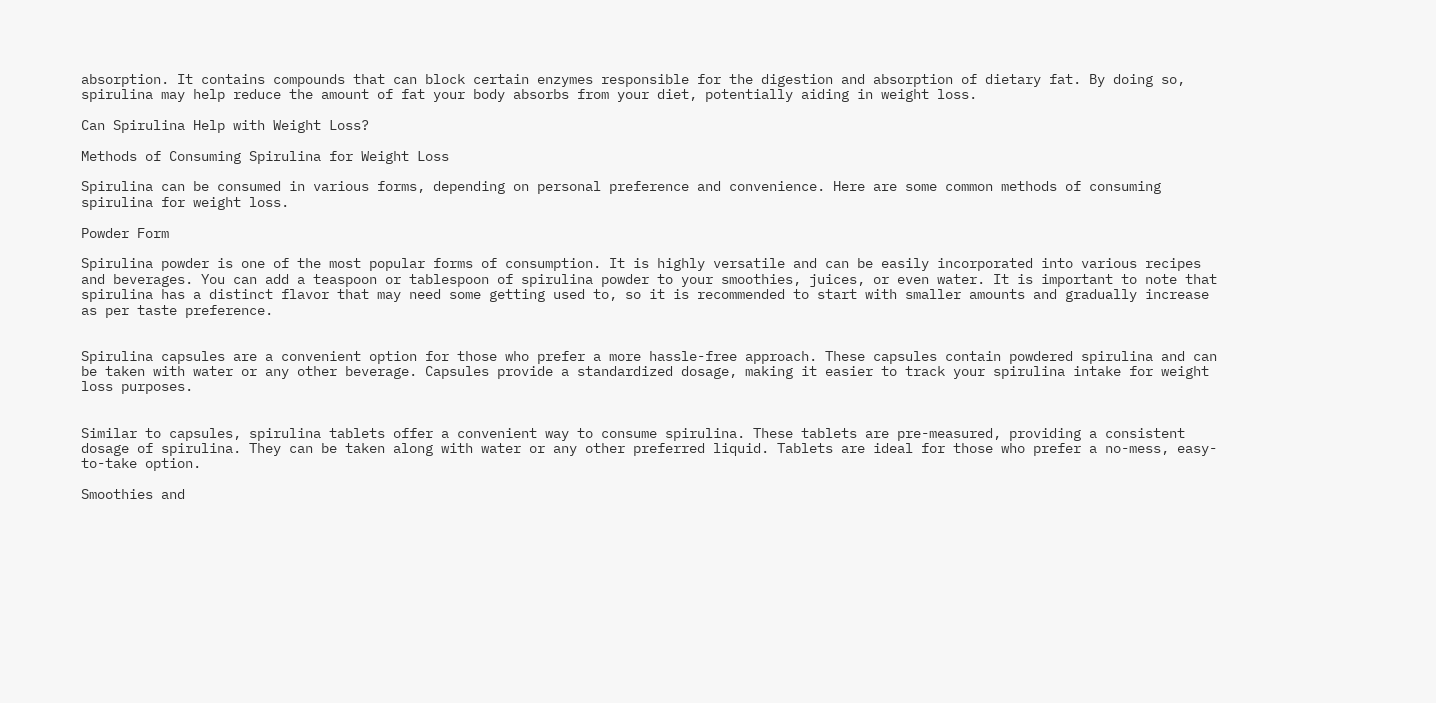absorption. It contains compounds that can block certain enzymes responsible for the digestion and absorption of dietary fat. By doing so, spirulina may help reduce the amount of fat your body absorbs from your diet, potentially aiding in weight loss.

Can Spirulina Help with Weight Loss?

Methods of Consuming Spirulina for Weight Loss

Spirulina can be consumed in various forms, depending on personal preference and convenience. Here are some common methods of consuming spirulina for weight loss.

Powder Form

Spirulina powder is one of the most popular forms of consumption. It is highly versatile and can be easily incorporated into various recipes and beverages. You can add a teaspoon or tablespoon of spirulina powder to your smoothies, juices, or even water. It is important to note that spirulina has a distinct flavor that may need some getting used to, so it is recommended to start with smaller amounts and gradually increase as per taste preference.


Spirulina capsules are a convenient option for those who prefer a more hassle-free approach. These capsules contain powdered spirulina and can be taken with water or any other beverage. Capsules provide a standardized dosage, making it easier to track your spirulina intake for weight loss purposes.


Similar to capsules, spirulina tablets offer a convenient way to consume spirulina. These tablets are pre-measured, providing a consistent dosage of spirulina. They can be taken along with water or any other preferred liquid. Tablets are ideal for those who prefer a no-mess, easy-to-take option.

Smoothies and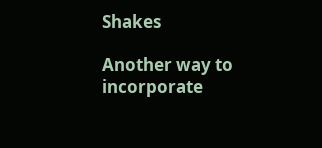Shakes

Another way to incorporate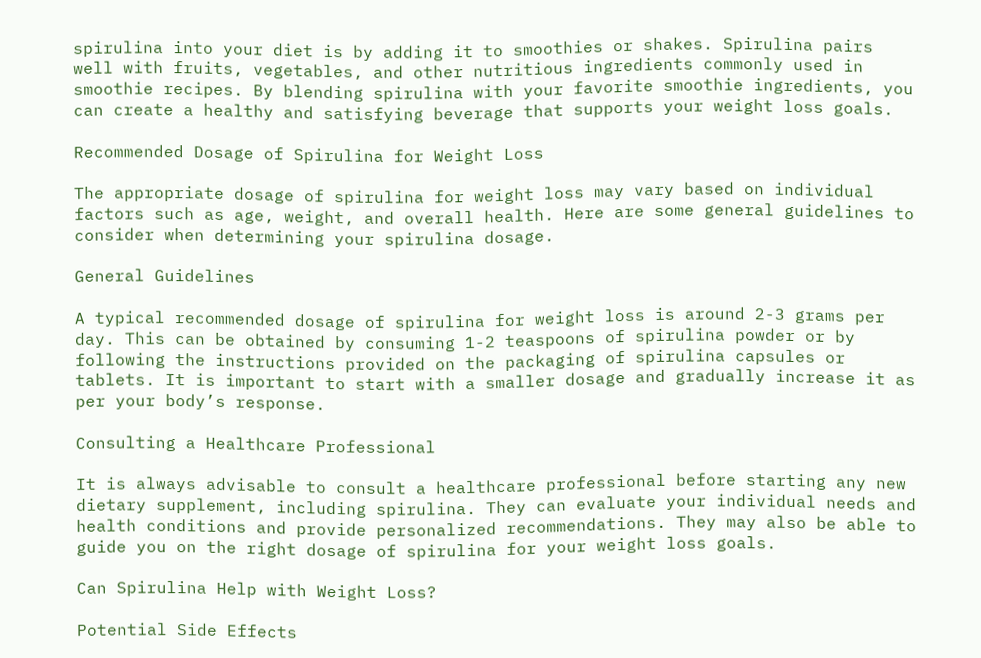spirulina into your diet is by adding it to smoothies or shakes. Spirulina pairs well with fruits, vegetables, and other nutritious ingredients commonly used in smoothie recipes. By blending spirulina with your favorite smoothie ingredients, you can create a healthy and satisfying beverage that supports your weight loss goals.

Recommended Dosage of Spirulina for Weight Loss

The appropriate dosage of spirulina for weight loss may vary based on individual factors such as age, weight, and overall health. Here are some general guidelines to consider when determining your spirulina dosage.

General Guidelines

A typical recommended dosage of spirulina for weight loss is around 2-3 grams per day. This can be obtained by consuming 1-2 teaspoons of spirulina powder or by following the instructions provided on the packaging of spirulina capsules or tablets. It is important to start with a smaller dosage and gradually increase it as per your body’s response.

Consulting a Healthcare Professional

It is always advisable to consult a healthcare professional before starting any new dietary supplement, including spirulina. They can evaluate your individual needs and health conditions and provide personalized recommendations. They may also be able to guide you on the right dosage of spirulina for your weight loss goals.

Can Spirulina Help with Weight Loss?

Potential Side Effects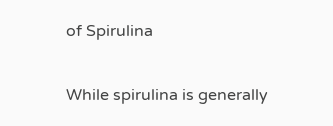of Spirulina

While spirulina is generally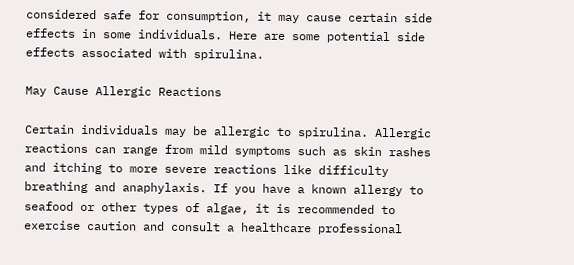considered safe for consumption, it may cause certain side effects in some individuals. Here are some potential side effects associated with spirulina.

May Cause Allergic Reactions

Certain individuals may be allergic to spirulina. Allergic reactions can range from mild symptoms such as skin rashes and itching to more severe reactions like difficulty breathing and anaphylaxis. If you have a known allergy to seafood or other types of algae, it is recommended to exercise caution and consult a healthcare professional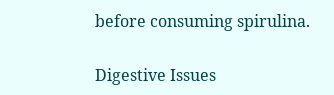before consuming spirulina.

Digestive Issues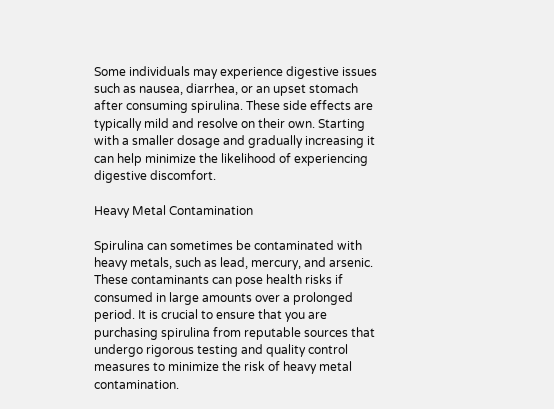Some individuals may experience digestive issues such as nausea, diarrhea, or an upset stomach after consuming spirulina. These side effects are typically mild and resolve on their own. Starting with a smaller dosage and gradually increasing it can help minimize the likelihood of experiencing digestive discomfort.

Heavy Metal Contamination

Spirulina can sometimes be contaminated with heavy metals, such as lead, mercury, and arsenic. These contaminants can pose health risks if consumed in large amounts over a prolonged period. It is crucial to ensure that you are purchasing spirulina from reputable sources that undergo rigorous testing and quality control measures to minimize the risk of heavy metal contamination.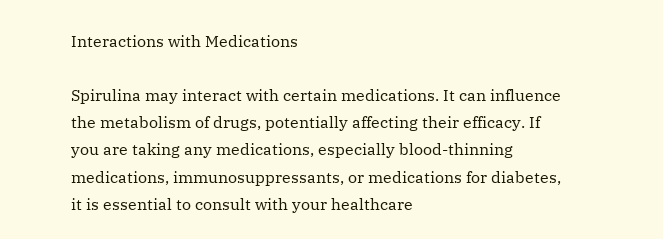Interactions with Medications

Spirulina may interact with certain medications. It can influence the metabolism of drugs, potentially affecting their efficacy. If you are taking any medications, especially blood-thinning medications, immunosuppressants, or medications for diabetes, it is essential to consult with your healthcare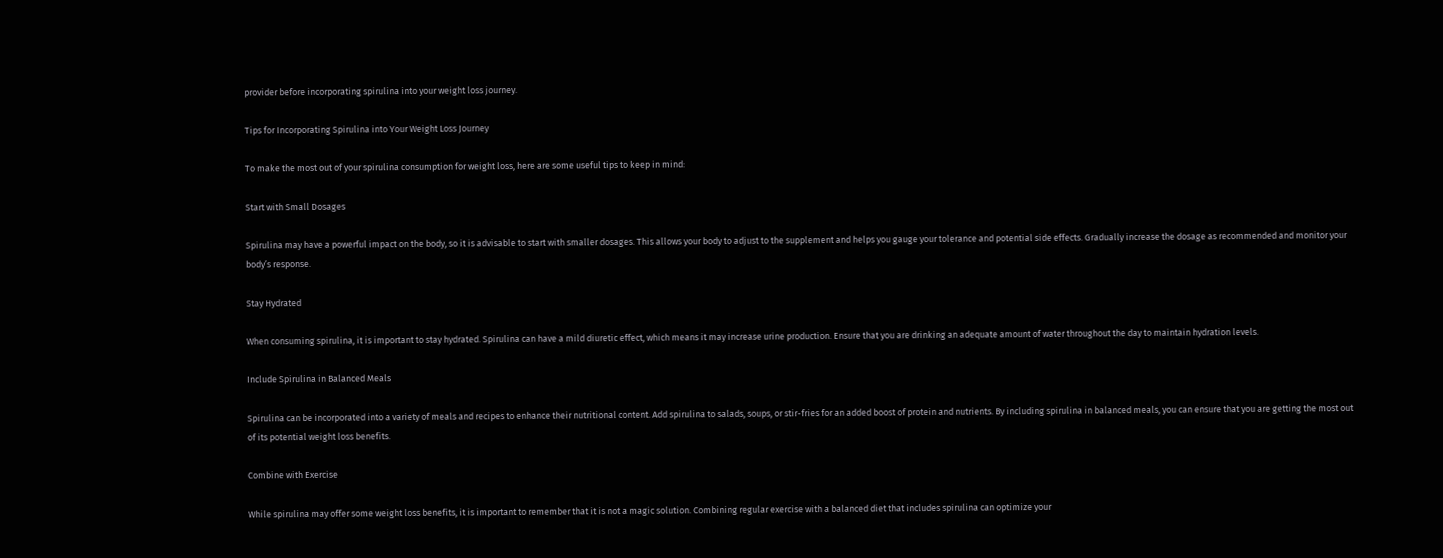provider before incorporating spirulina into your weight loss journey.

Tips for Incorporating Spirulina into Your Weight Loss Journey

To make the most out of your spirulina consumption for weight loss, here are some useful tips to keep in mind:

Start with Small Dosages

Spirulina may have a powerful impact on the body, so it is advisable to start with smaller dosages. This allows your body to adjust to the supplement and helps you gauge your tolerance and potential side effects. Gradually increase the dosage as recommended and monitor your body’s response.

Stay Hydrated

When consuming spirulina, it is important to stay hydrated. Spirulina can have a mild diuretic effect, which means it may increase urine production. Ensure that you are drinking an adequate amount of water throughout the day to maintain hydration levels.

Include Spirulina in Balanced Meals

Spirulina can be incorporated into a variety of meals and recipes to enhance their nutritional content. Add spirulina to salads, soups, or stir-fries for an added boost of protein and nutrients. By including spirulina in balanced meals, you can ensure that you are getting the most out of its potential weight loss benefits.

Combine with Exercise

While spirulina may offer some weight loss benefits, it is important to remember that it is not a magic solution. Combining regular exercise with a balanced diet that includes spirulina can optimize your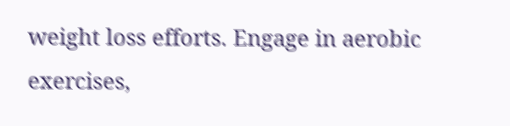weight loss efforts. Engage in aerobic exercises,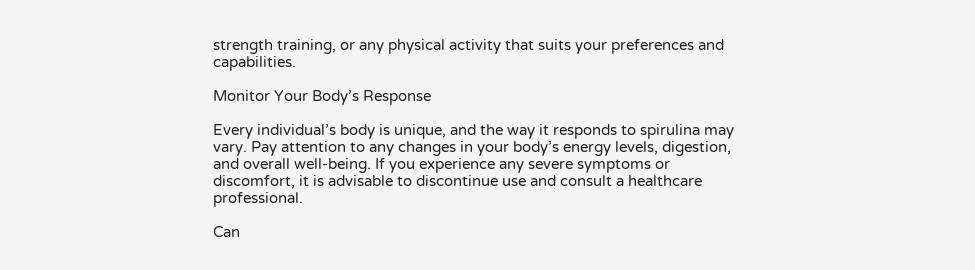strength training, or any physical activity that suits your preferences and capabilities.

Monitor Your Body’s Response

Every individual’s body is unique, and the way it responds to spirulina may vary. Pay attention to any changes in your body’s energy levels, digestion, and overall well-being. If you experience any severe symptoms or discomfort, it is advisable to discontinue use and consult a healthcare professional.

Can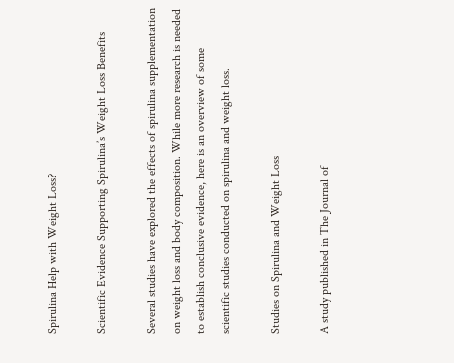Spirulina Help with Weight Loss?

Scientific Evidence Supporting Spirulina’s Weight Loss Benefits

Several studies have explored the effects of spirulina supplementation on weight loss and body composition. While more research is needed to establish conclusive evidence, here is an overview of some scientific studies conducted on spirulina and weight loss.

Studies on Spirulina and Weight Loss

A study published in The Journal of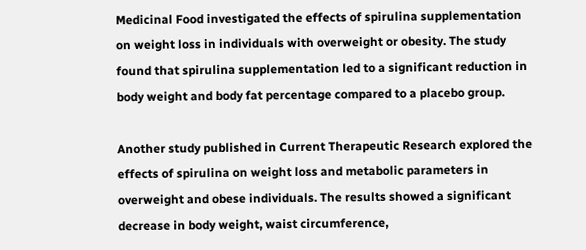Medicinal Food investigated the effects of spirulina supplementation on weight loss in individuals with overweight or obesity. The study found that spirulina supplementation led to a significant reduction in body weight and body fat percentage compared to a placebo group.

Another study published in Current Therapeutic Research explored the effects of spirulina on weight loss and metabolic parameters in overweight and obese individuals. The results showed a significant decrease in body weight, waist circumference,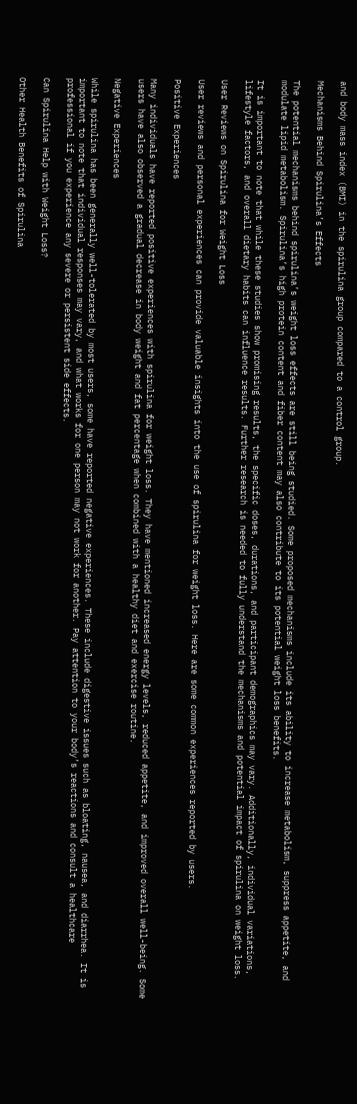and body mass index (BMI) in the spirulina group compared to a control group.

Mechanisms Behind Spirulina’s Effects

The potential mechanisms behind spirulina’s weight loss effects are still being studied. Some proposed mechanisms include its ability to increase metabolism, suppress appetite, and modulate lipid metabolism. Spirulina’s high protein content and fiber content may also contribute to its potential weight loss benefits.

It is important to note that while these studies show promising results, the specific doses, durations, and participant demographics may vary. Additionally, individual variations, lifestyle factors, and overall dietary habits can influence results. Further research is needed to fully understand the mechanisms and potential impact of spirulina on weight loss.

User Reviews on Spirulina for Weight Loss

User reviews and personal experiences can provide valuable insights into the use of spirulina for weight loss. Here are some common experiences reported by users.

Positive Experiences

Many individuals have reported positive experiences with spirulina for weight loss. They have mentioned increased energy levels, reduced appetite, and improved overall well-being. Some users have also observed a gradual decrease in body weight and fat percentage when combined with a healthy diet and exercise routine.

Negative Experiences

While spirulina has been generally well-tolerated by most users, some have reported negative experiences. These include digestive issues such as bloating, nausea, and diarrhea. It is important to note that individual responses may vary, and what works for one person may not work for another. Pay attention to your body’s reactions and consult a healthcare professional if you experience any severe or persistent side effects.

Can Spirulina Help with Weight Loss?

Other Health Benefits of Spirulina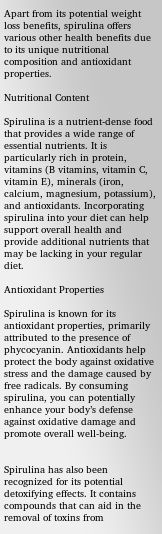Apart from its potential weight loss benefits, spirulina offers various other health benefits due to its unique nutritional composition and antioxidant properties.

Nutritional Content

Spirulina is a nutrient-dense food that provides a wide range of essential nutrients. It is particularly rich in protein, vitamins (B vitamins, vitamin C, vitamin E), minerals (iron, calcium, magnesium, potassium), and antioxidants. Incorporating spirulina into your diet can help support overall health and provide additional nutrients that may be lacking in your regular diet.

Antioxidant Properties

Spirulina is known for its antioxidant properties, primarily attributed to the presence of phycocyanin. Antioxidants help protect the body against oxidative stress and the damage caused by free radicals. By consuming spirulina, you can potentially enhance your body’s defense against oxidative damage and promote overall well-being.


Spirulina has also been recognized for its potential detoxifying effects. It contains compounds that can aid in the removal of toxins from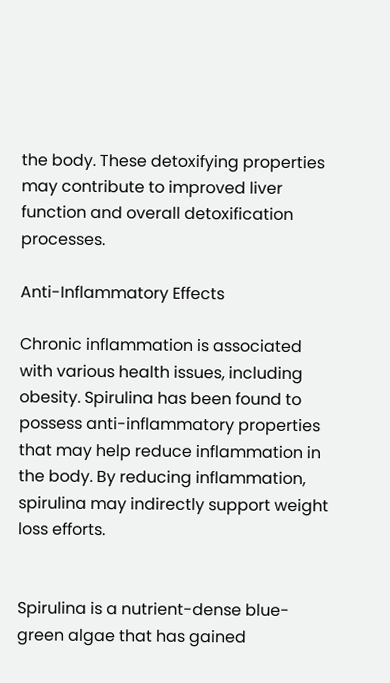the body. These detoxifying properties may contribute to improved liver function and overall detoxification processes.

Anti-Inflammatory Effects

Chronic inflammation is associated with various health issues, including obesity. Spirulina has been found to possess anti-inflammatory properties that may help reduce inflammation in the body. By reducing inflammation, spirulina may indirectly support weight loss efforts.


Spirulina is a nutrient-dense blue-green algae that has gained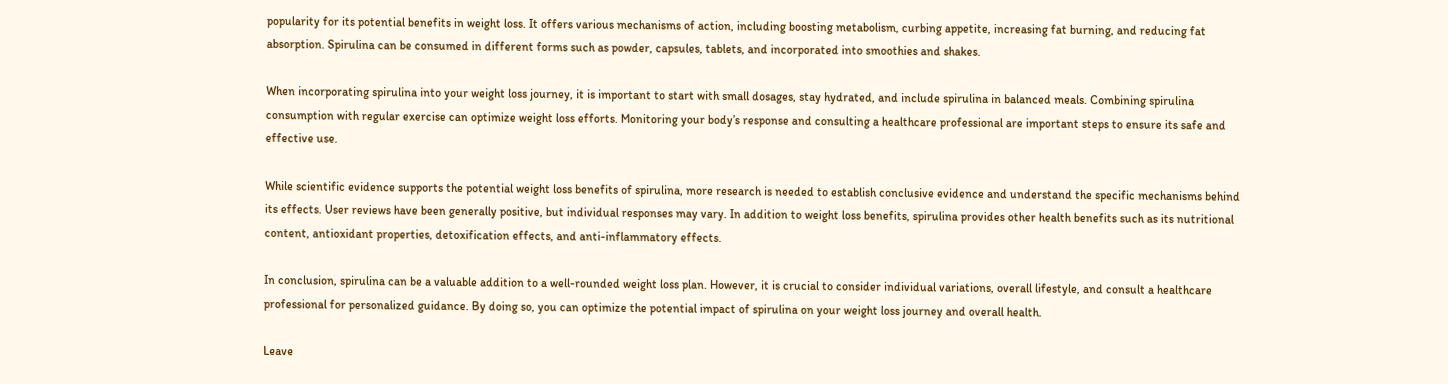popularity for its potential benefits in weight loss. It offers various mechanisms of action, including boosting metabolism, curbing appetite, increasing fat burning, and reducing fat absorption. Spirulina can be consumed in different forms such as powder, capsules, tablets, and incorporated into smoothies and shakes.

When incorporating spirulina into your weight loss journey, it is important to start with small dosages, stay hydrated, and include spirulina in balanced meals. Combining spirulina consumption with regular exercise can optimize weight loss efforts. Monitoring your body’s response and consulting a healthcare professional are important steps to ensure its safe and effective use.

While scientific evidence supports the potential weight loss benefits of spirulina, more research is needed to establish conclusive evidence and understand the specific mechanisms behind its effects. User reviews have been generally positive, but individual responses may vary. In addition to weight loss benefits, spirulina provides other health benefits such as its nutritional content, antioxidant properties, detoxification effects, and anti-inflammatory effects.

In conclusion, spirulina can be a valuable addition to a well-rounded weight loss plan. However, it is crucial to consider individual variations, overall lifestyle, and consult a healthcare professional for personalized guidance. By doing so, you can optimize the potential impact of spirulina on your weight loss journey and overall health.

Leave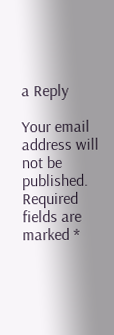a Reply

Your email address will not be published. Required fields are marked *